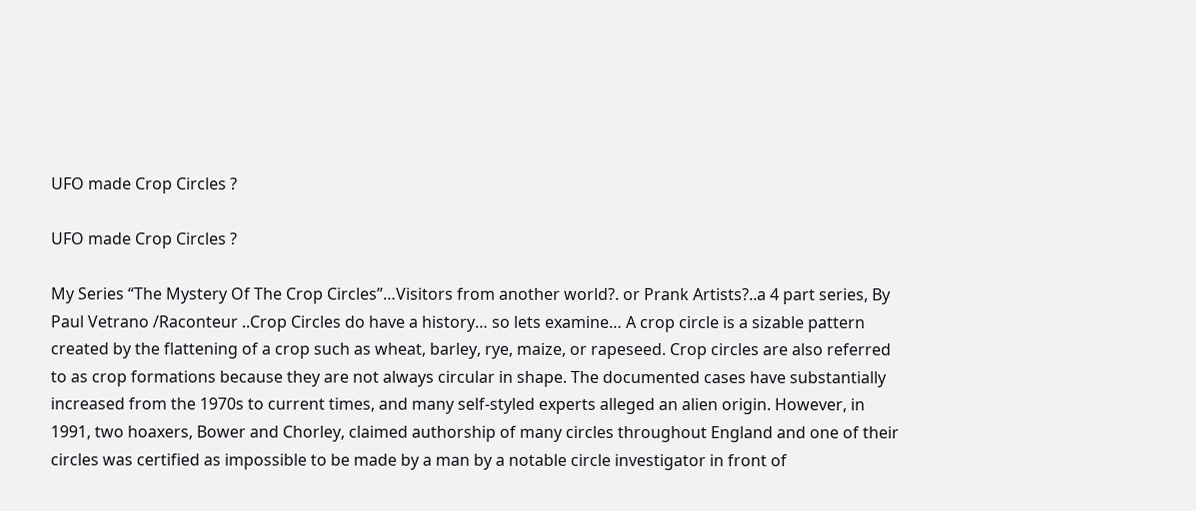UFO made Crop Circles ?

UFO made Crop Circles ?

My Series “The Mystery Of The Crop Circles”…Visitors from another world?. or Prank Artists?..a 4 part series, By Paul Vetrano /Raconteur ..Crop Circles do have a history… so lets examine… A crop circle is a sizable pattern created by the flattening of a crop such as wheat, barley, rye, maize, or rapeseed. Crop circles are also referred to as crop formations because they are not always circular in shape. The documented cases have substantially increased from the 1970s to current times, and many self-styled experts alleged an alien origin. However, in 1991, two hoaxers, Bower and Chorley, claimed authorship of many circles throughout England and one of their circles was certified as impossible to be made by a man by a notable circle investigator in front of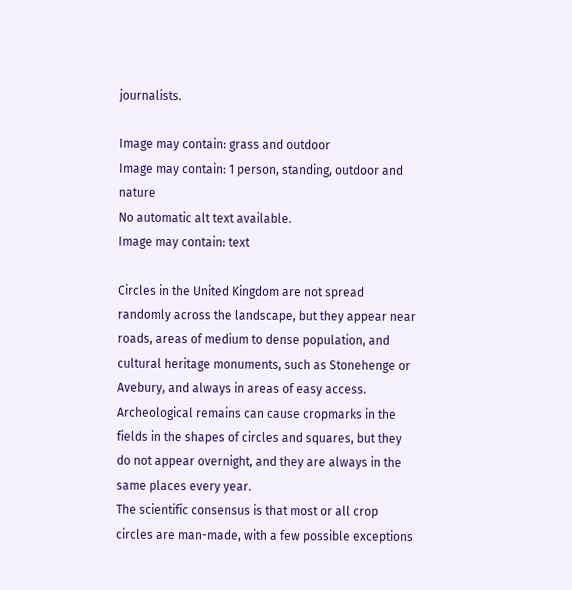journalists.

Image may contain: grass and outdoor
Image may contain: 1 person, standing, outdoor and nature
No automatic alt text available.
Image may contain: text

Circles in the United Kingdom are not spread randomly across the landscape, but they appear near roads, areas of medium to dense population, and cultural heritage monuments, such as Stonehenge or Avebury, and always in areas of easy access. Archeological remains can cause cropmarks in the fields in the shapes of circles and squares, but they do not appear overnight, and they are always in the same places every year.
The scientific consensus is that most or all crop circles are man-made, with a few possible exceptions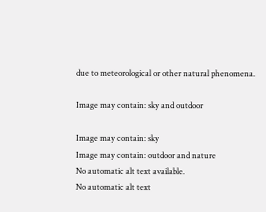due to meteorological or other natural phenomena.

Image may contain: sky and outdoor

Image may contain: sky
Image may contain: outdoor and nature
No automatic alt text available.
No automatic alt text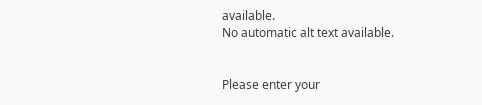available.
No automatic alt text available.


Please enter your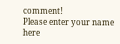comment!
Please enter your name here